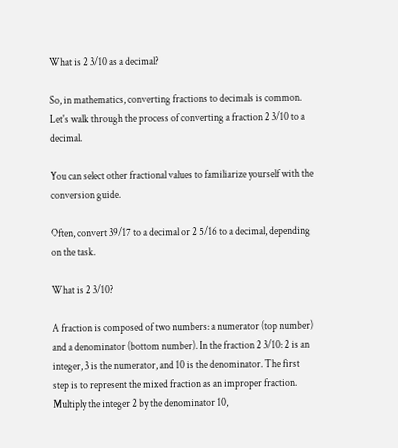What is 2 3/10 as a decimal?

So, in mathematics, converting fractions to decimals is common. Let's walk through the process of converting a fraction 2 3/10 to a decimal.

You can select other fractional values to familiarize yourself with the conversion guide.

Often, convert 39/17 to a decimal or 2 5/16 to a decimal, depending on the task.

What is 2 3/10?

A fraction is composed of two numbers: a numerator (top number) and a denominator (bottom number). In the fraction 2 3/10: 2 is an integer, 3 is the numerator, and 10 is the denominator. The first step is to represent the mixed fraction as an improper fraction. Multiply the integer 2 by the denominator 10,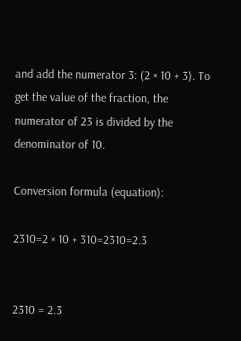and add the numerator 3: (2 × 10 + 3). To get the value of the fraction, the numerator of 23 is divided by the denominator of 10.

Conversion formula (equation):

2310=2 × 10 + 310=2310=2.3


2310 = 2.3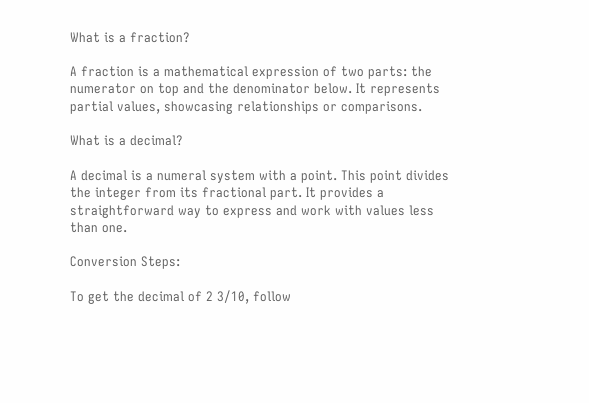What is a fraction?

A fraction is a mathematical expression of two parts: the numerator on top and the denominator below. It represents partial values, showcasing relationships or comparisons.

What is a decimal?

A decimal is a numeral system with a point. This point divides the integer from its fractional part. It provides a straightforward way to express and work with values less than one.

Conversion Steps:

To get the decimal of 2 3/10, follow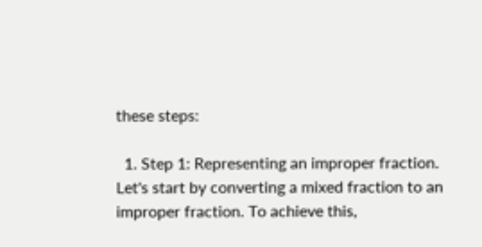these steps:

  1. Step 1: Representing an improper fraction. Let's start by converting a mixed fraction to an improper fraction. To achieve this,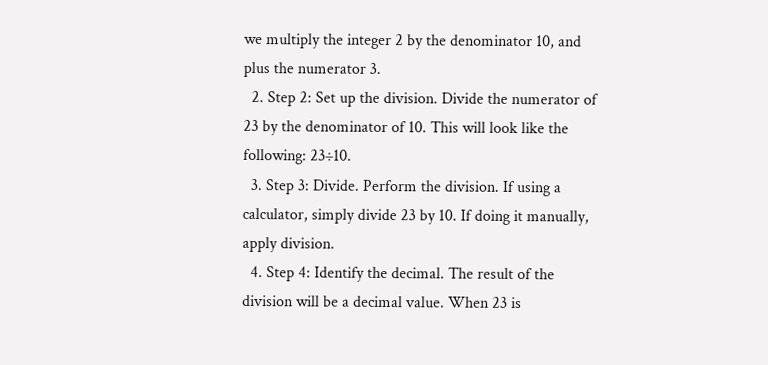we multiply the integer 2 by the denominator 10, and plus the numerator 3.
  2. Step 2: Set up the division. Divide the numerator of 23 by the denominator of 10. This will look like the following: 23÷10.
  3. Step 3: Divide. Perform the division. If using a calculator, simply divide 23 by 10. If doing it manually, apply division.
  4. Step 4: Identify the decimal. The result of the division will be a decimal value. When 23 is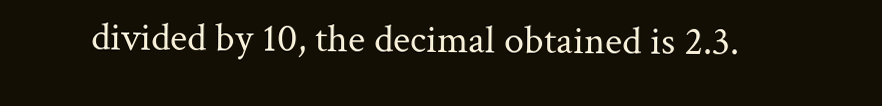divided by 10, the decimal obtained is 2.3.